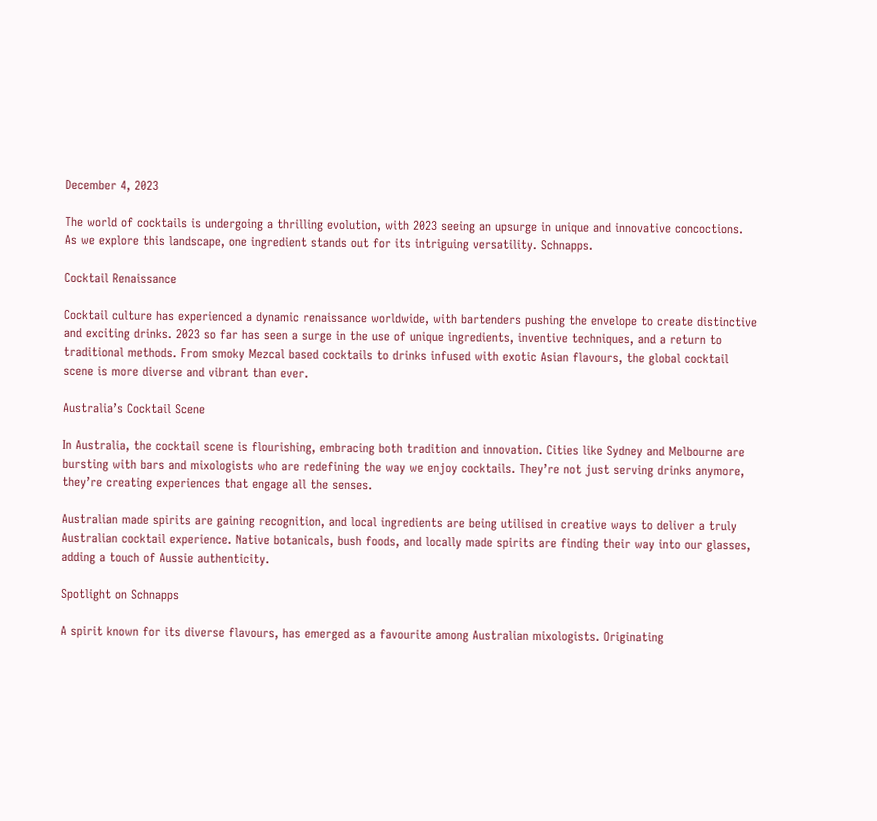December 4, 2023

The world of cocktails is undergoing a thrilling evolution, with 2023 seeing an upsurge in unique and innovative concoctions. As we explore this landscape, one ingredient stands out for its intriguing versatility. Schnapps.

Cocktail Renaissance

Cocktail culture has experienced a dynamic renaissance worldwide, with bartenders pushing the envelope to create distinctive and exciting drinks. 2023 so far has seen a surge in the use of unique ingredients, inventive techniques, and a return to traditional methods. From smoky Mezcal based cocktails to drinks infused with exotic Asian flavours, the global cocktail scene is more diverse and vibrant than ever.

Australia’s Cocktail Scene

In Australia, the cocktail scene is flourishing, embracing both tradition and innovation. Cities like Sydney and Melbourne are bursting with bars and mixologists who are redefining the way we enjoy cocktails. They’re not just serving drinks anymore, they’re creating experiences that engage all the senses.

Australian made spirits are gaining recognition, and local ingredients are being utilised in creative ways to deliver a truly Australian cocktail experience. Native botanicals, bush foods, and locally made spirits are finding their way into our glasses, adding a touch of Aussie authenticity.

Spotlight on Schnapps

A spirit known for its diverse flavours, has emerged as a favourite among Australian mixologists. Originating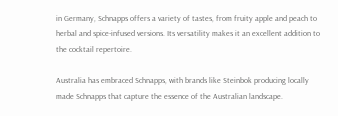in Germany, Schnapps offers a variety of tastes, from fruity apple and peach to herbal and spice-infused versions. Its versatility makes it an excellent addition to the cocktail repertoire.

Australia has embraced Schnapps, with brands like Steinbok producing locally made Schnapps that capture the essence of the Australian landscape.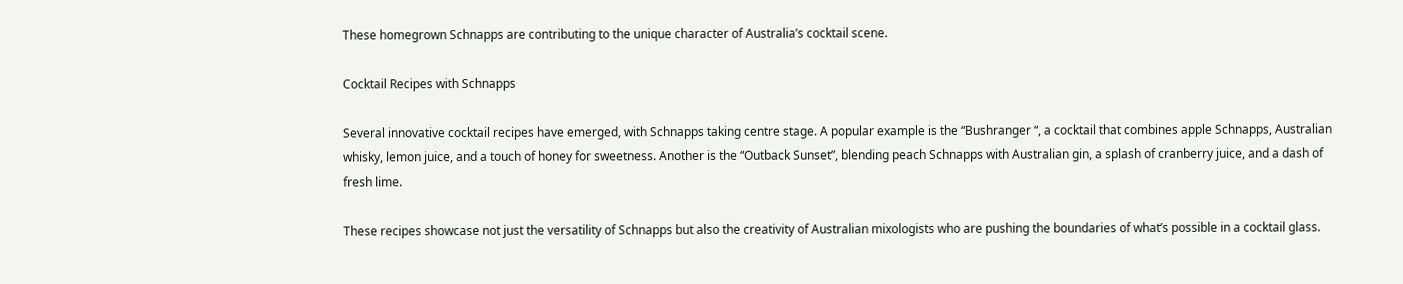These homegrown Schnapps are contributing to the unique character of Australia’s cocktail scene.

Cocktail Recipes with Schnapps

Several innovative cocktail recipes have emerged, with Schnapps taking centre stage. A popular example is the “Bushranger “, a cocktail that combines apple Schnapps, Australian whisky, lemon juice, and a touch of honey for sweetness. Another is the “Outback Sunset”, blending peach Schnapps with Australian gin, a splash of cranberry juice, and a dash of fresh lime.

These recipes showcase not just the versatility of Schnapps but also the creativity of Australian mixologists who are pushing the boundaries of what’s possible in a cocktail glass.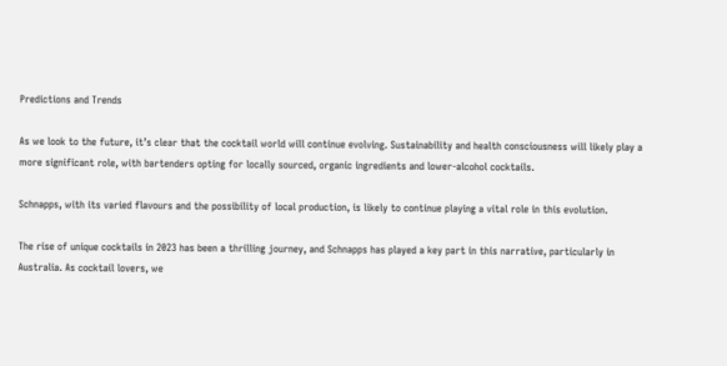Predictions and Trends

As we look to the future, it’s clear that the cocktail world will continue evolving. Sustainability and health consciousness will likely play a more significant role, with bartenders opting for locally sourced, organic ingredients and lower-alcohol cocktails.

Schnapps, with its varied flavours and the possibility of local production, is likely to continue playing a vital role in this evolution.

The rise of unique cocktails in 2023 has been a thrilling journey, and Schnapps has played a key part in this narrative, particularly in Australia. As cocktail lovers, we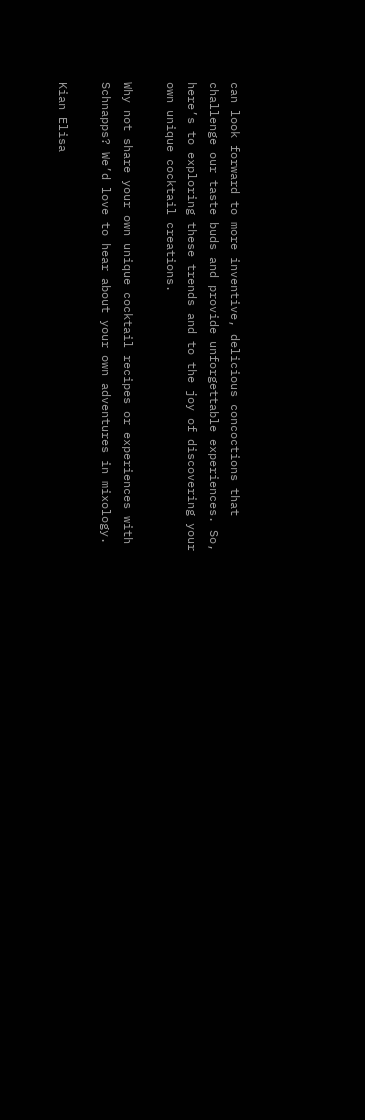can look forward to more inventive, delicious concoctions that challenge our taste buds and provide unforgettable experiences. So, here’s to exploring these trends and to the joy of discovering your own unique cocktail creations.

Why not share your own unique cocktail recipes or experiences with Schnapps? We’d love to hear about your own adventures in mixology.

Kian Elisa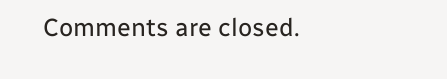Comments are closed.